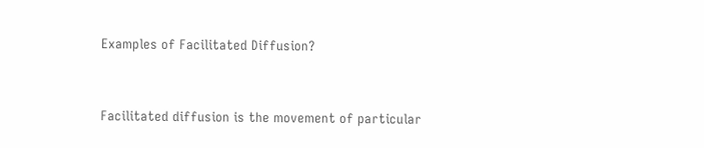Examples of Facilitated Diffusion?


Facilitated diffusion is the movement of particular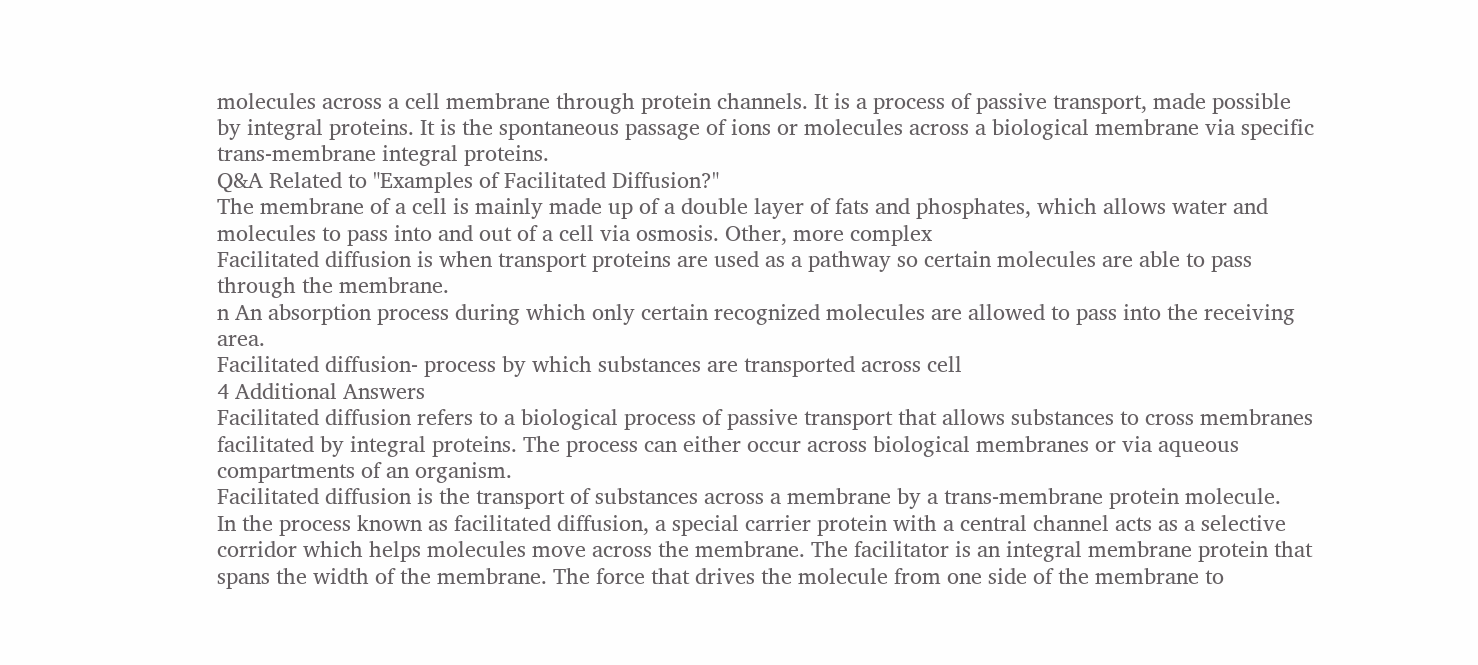molecules across a cell membrane through protein channels. It is a process of passive transport, made possible by integral proteins. It is the spontaneous passage of ions or molecules across a biological membrane via specific trans-membrane integral proteins.
Q&A Related to "Examples of Facilitated Diffusion?"
The membrane of a cell is mainly made up of a double layer of fats and phosphates, which allows water and molecules to pass into and out of a cell via osmosis. Other, more complex
Facilitated diffusion is when transport proteins are used as a pathway so certain molecules are able to pass through the membrane.
n An absorption process during which only certain recognized molecules are allowed to pass into the receiving area.
Facilitated diffusion- process by which substances are transported across cell
4 Additional Answers
Facilitated diffusion refers to a biological process of passive transport that allows substances to cross membranes facilitated by integral proteins. The process can either occur across biological membranes or via aqueous compartments of an organism.
Facilitated diffusion is the transport of substances across a membrane by a trans-membrane protein molecule.
In the process known as facilitated diffusion, a special carrier protein with a central channel acts as a selective corridor which helps molecules move across the membrane. The facilitator is an integral membrane protein that spans the width of the membrane. The force that drives the molecule from one side of the membrane to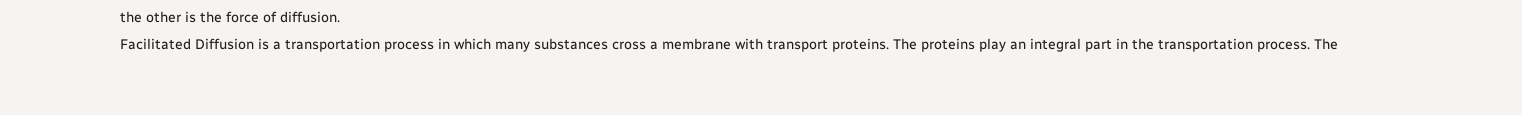the other is the force of diffusion.
Facilitated Diffusion is a transportation process in which many substances cross a membrane with transport proteins. The proteins play an integral part in the transportation process. The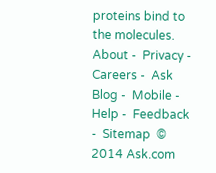proteins bind to the molecules.
About -  Privacy -  Careers -  Ask Blog -  Mobile -  Help -  Feedback  -  Sitemap  © 2014 Ask.com